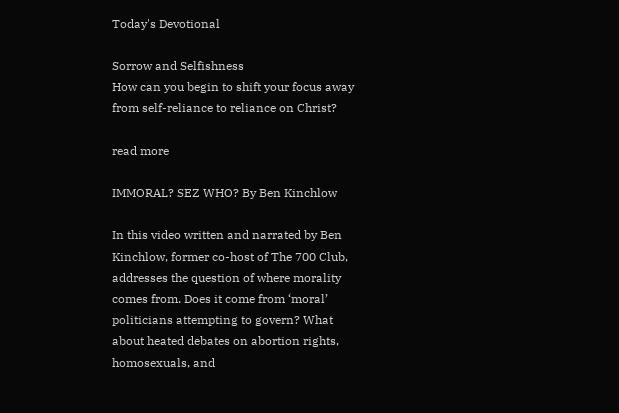Today's Devotional

Sorrow and Selfishness
How can you begin to shift your focus away from self-reliance to reliance on Christ?

read more

IMMORAL? SEZ WHO? By Ben Kinchlow

In this video written and narrated by Ben Kinchlow, former co-host of The 700 Club, addresses the question of where morality comes from. Does it come from ‘moral’ politicians attempting to govern? What about heated debates on abortion rights, homosexuals, and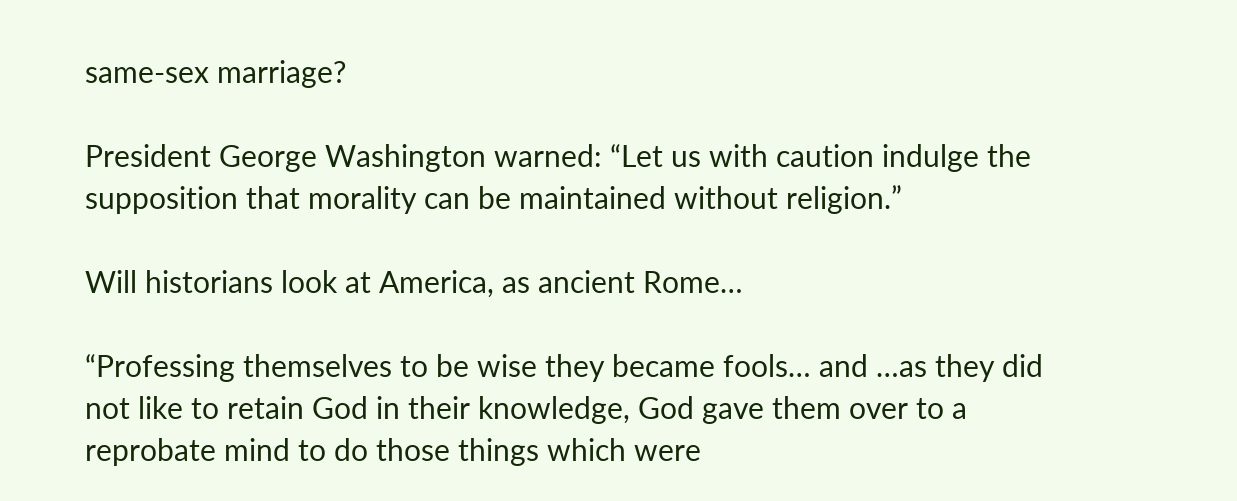same-sex marriage?

President George Washington warned: “Let us with caution indulge the supposition that morality can be maintained without religion.”

Will historians look at America, as ancient Rome…

“Professing themselves to be wise they became fools… and …as they did not like to retain God in their knowledge, God gave them over to a reprobate mind to do those things which were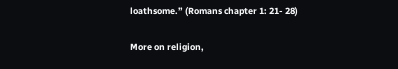loathsome.” (Romans chapter 1: 21- 28)

More on religion,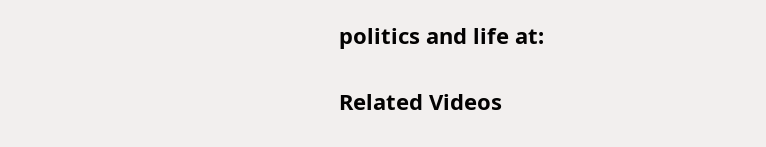politics and life at:

Related Videos